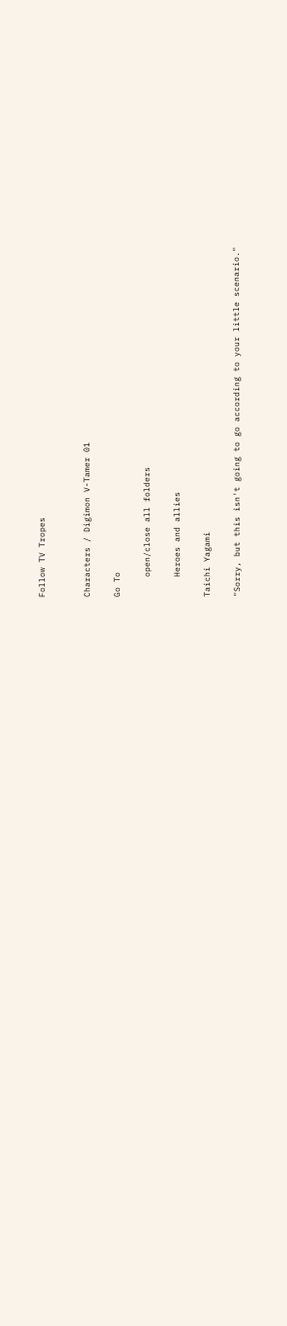Follow TV Tropes


Characters / Digimon V-Tamer 01

Go To

    open/close all folders

    Heroes and allies

Taichi Yagami

"Sorry, but this isn't going to go according to your little scenario."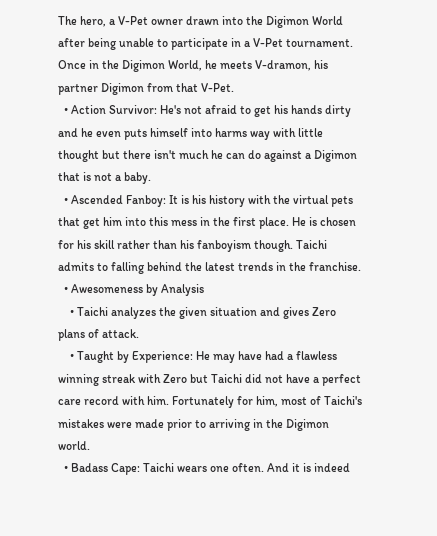The hero, a V-Pet owner drawn into the Digimon World after being unable to participate in a V-Pet tournament. Once in the Digimon World, he meets V-dramon, his partner Digimon from that V-Pet.
  • Action Survivor: He's not afraid to get his hands dirty and he even puts himself into harms way with little thought but there isn't much he can do against a Digimon that is not a baby.
  • Ascended Fanboy: It is his history with the virtual pets that get him into this mess in the first place. He is chosen for his skill rather than his fanboyism though. Taichi admits to falling behind the latest trends in the franchise.
  • Awesomeness by Analysis
    • Taichi analyzes the given situation and gives Zero plans of attack.
    • Taught by Experience: He may have had a flawless winning streak with Zero but Taichi did not have a perfect care record with him. Fortunately for him, most of Taichi's mistakes were made prior to arriving in the Digimon world.
  • Badass Cape: Taichi wears one often. And it is indeed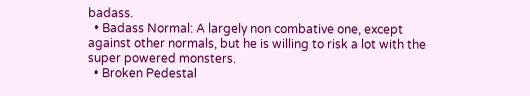badass.
  • Badass Normal: A largely non combative one, except against other normals, but he is willing to risk a lot with the super powered monsters.
  • Broken Pedestal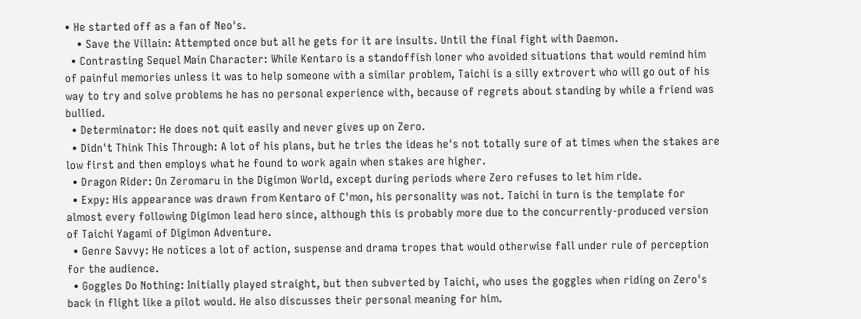• He started off as a fan of Neo's.
    • Save the Villain: Attempted once but all he gets for it are insults. Until the final fight with Daemon.
  • Contrasting Sequel Main Character: While Kentaro is a standoffish loner who avoided situations that would remind him of painful memories unless it was to help someone with a similar problem, Taichi is a silly extrovert who will go out of his way to try and solve problems he has no personal experience with, because of regrets about standing by while a friend was bullied.
  • Determinator: He does not quit easily and never gives up on Zero.
  • Didn't Think This Through: A lot of his plans, but he tries the ideas he's not totally sure of at times when the stakes are low first and then employs what he found to work again when stakes are higher.
  • Dragon Rider: On Zeromaru in the Digimon World, except during periods where Zero refuses to let him ride.
  • Expy: His appearance was drawn from Kentaro of C'mon, his personality was not. Taichi in turn is the template for almost every following Digimon lead hero since, although this is probably more due to the concurrently-produced version of Taichi Yagami of Digimon Adventure.
  • Genre Savvy: He notices a lot of action, suspense and drama tropes that would otherwise fall under rule of perception for the audience.
  • Goggles Do Nothing: Initially played straight, but then subverted by Taichi, who uses the goggles when riding on Zero's back in flight like a pilot would. He also discusses their personal meaning for him.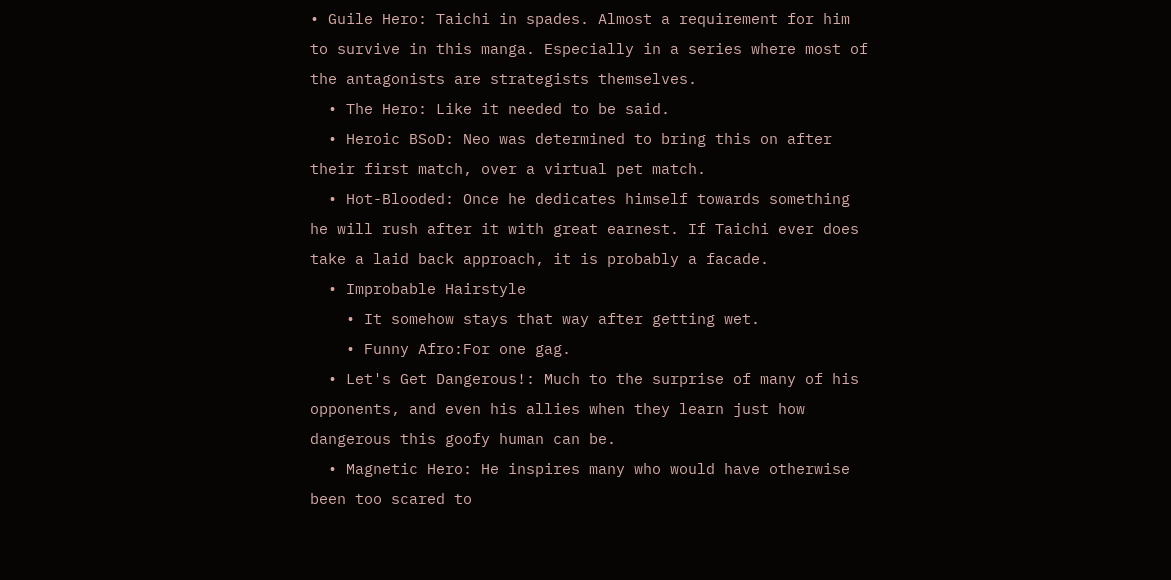• Guile Hero: Taichi in spades. Almost a requirement for him to survive in this manga. Especially in a series where most of the antagonists are strategists themselves.
  • The Hero: Like it needed to be said.
  • Heroic BSoD: Neo was determined to bring this on after their first match, over a virtual pet match.
  • Hot-Blooded: Once he dedicates himself towards something he will rush after it with great earnest. If Taichi ever does take a laid back approach, it is probably a facade.
  • Improbable Hairstyle
    • It somehow stays that way after getting wet.
    • Funny Afro:For one gag.
  • Let's Get Dangerous!: Much to the surprise of many of his opponents, and even his allies when they learn just how dangerous this goofy human can be.
  • Magnetic Hero: He inspires many who would have otherwise been too scared to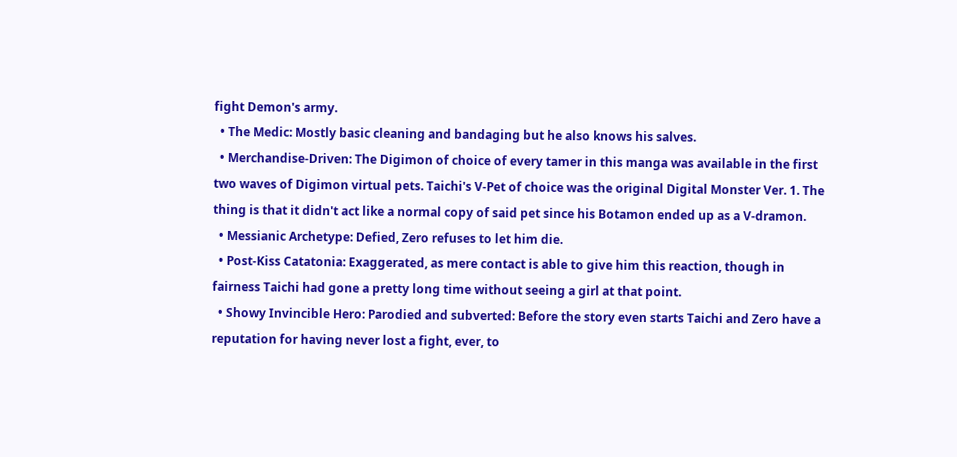fight Demon's army.
  • The Medic: Mostly basic cleaning and bandaging but he also knows his salves.
  • Merchandise-Driven: The Digimon of choice of every tamer in this manga was available in the first two waves of Digimon virtual pets. Taichi's V-Pet of choice was the original Digital Monster Ver. 1. The thing is that it didn't act like a normal copy of said pet since his Botamon ended up as a V-dramon.
  • Messianic Archetype: Defied, Zero refuses to let him die.
  • Post-Kiss Catatonia: Exaggerated, as mere contact is able to give him this reaction, though in fairness Taichi had gone a pretty long time without seeing a girl at that point.
  • Showy Invincible Hero: Parodied and subverted: Before the story even starts Taichi and Zero have a reputation for having never lost a fight, ever, to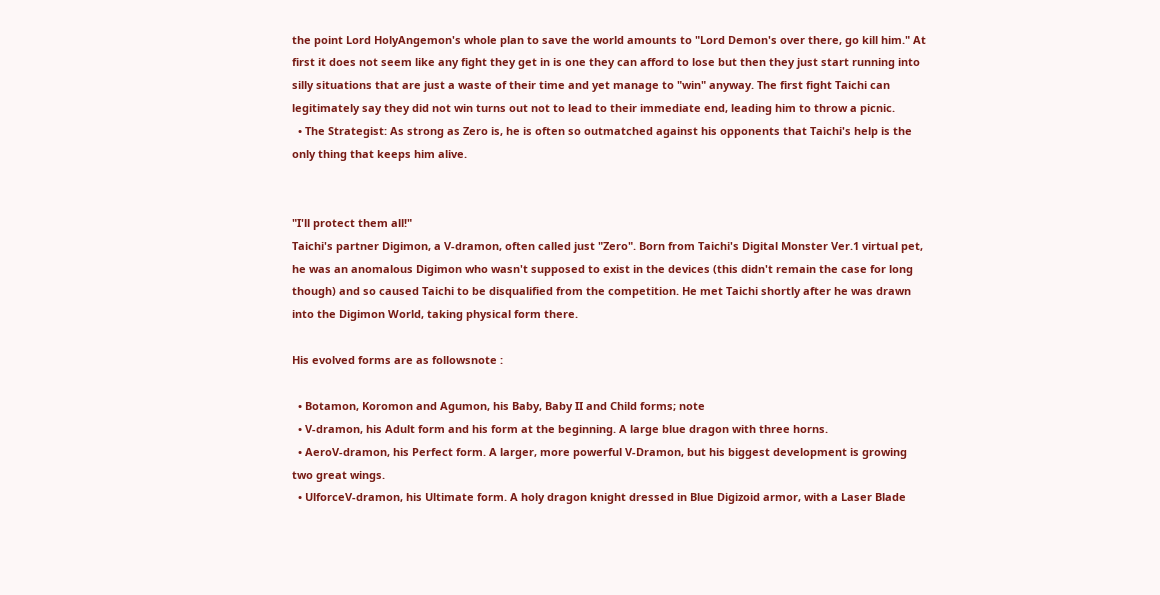the point Lord HolyAngemon's whole plan to save the world amounts to "Lord Demon's over there, go kill him." At first it does not seem like any fight they get in is one they can afford to lose but then they just start running into silly situations that are just a waste of their time and yet manage to "win" anyway. The first fight Taichi can legitimately say they did not win turns out not to lead to their immediate end, leading him to throw a picnic.
  • The Strategist: As strong as Zero is, he is often so outmatched against his opponents that Taichi's help is the only thing that keeps him alive.


"I'll protect them all!"
Taichi's partner Digimon, a V-dramon, often called just "Zero". Born from Taichi's Digital Monster Ver.1 virtual pet, he was an anomalous Digimon who wasn't supposed to exist in the devices (this didn't remain the case for long though) and so caused Taichi to be disqualified from the competition. He met Taichi shortly after he was drawn into the Digimon World, taking physical form there.

His evolved forms are as followsnote :

  • Botamon, Koromon and Agumon, his Baby, Baby II and Child forms; note
  • V-dramon, his Adult form and his form at the beginning. A large blue dragon with three horns.
  • AeroV-dramon, his Perfect form. A larger, more powerful V-Dramon, but his biggest development is growing two great wings.
  • UlforceV-dramon, his Ultimate form. A holy dragon knight dressed in Blue Digizoid armor, with a Laser Blade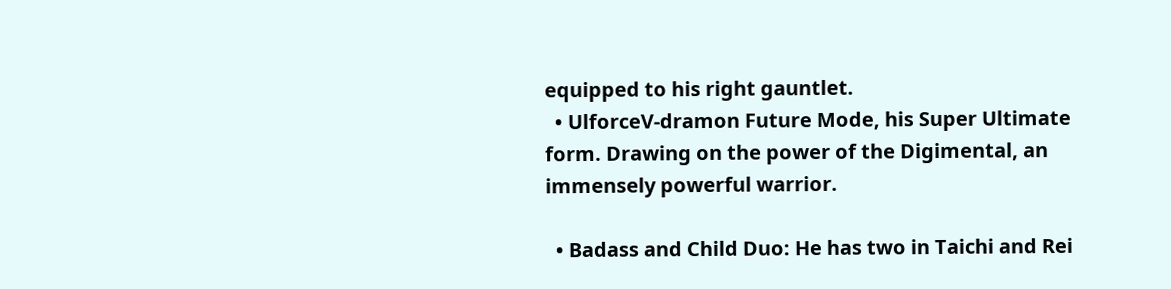equipped to his right gauntlet.
  • UlforceV-dramon Future Mode, his Super Ultimate form. Drawing on the power of the Digimental, an immensely powerful warrior.

  • Badass and Child Duo: He has two in Taichi and Rei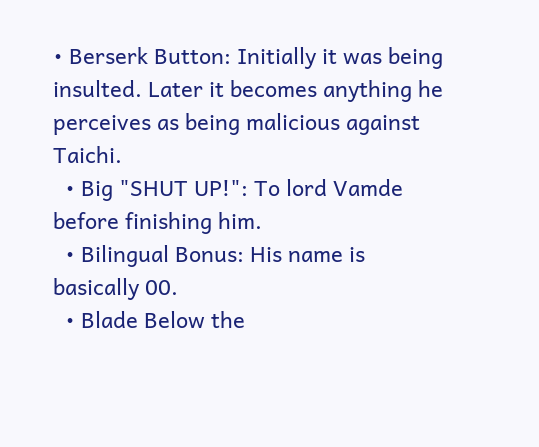• Berserk Button: Initially it was being insulted. Later it becomes anything he perceives as being malicious against Taichi.
  • Big "SHUT UP!": To lord Vamde before finishing him.
  • Bilingual Bonus: His name is basically 00.
  • Blade Below the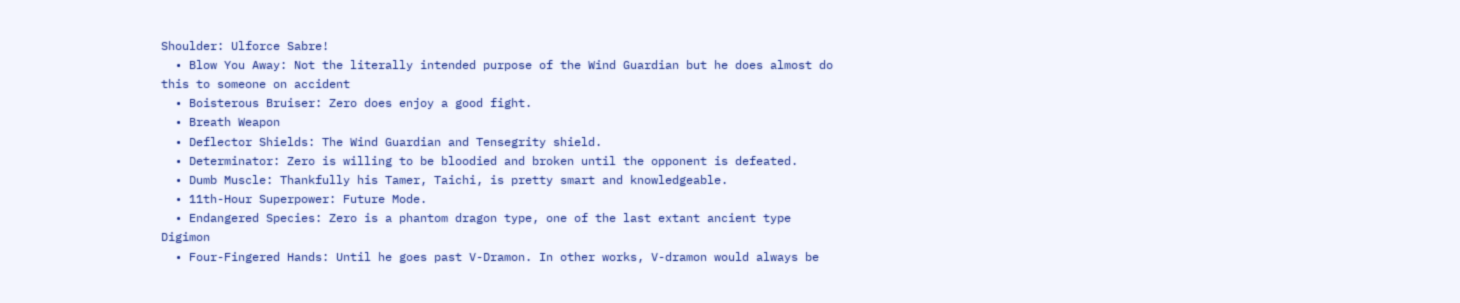Shoulder: Ulforce Sabre!
  • Blow You Away: Not the literally intended purpose of the Wind Guardian but he does almost do this to someone on accident
  • Boisterous Bruiser: Zero does enjoy a good fight.
  • Breath Weapon
  • Deflector Shields: The Wind Guardian and Tensegrity shield.
  • Determinator: Zero is willing to be bloodied and broken until the opponent is defeated.
  • Dumb Muscle: Thankfully his Tamer, Taichi, is pretty smart and knowledgeable.
  • 11th-Hour Superpower: Future Mode.
  • Endangered Species: Zero is a phantom dragon type, one of the last extant ancient type Digimon
  • Four-Fingered Hands: Until he goes past V-Dramon. In other works, V-dramon would always be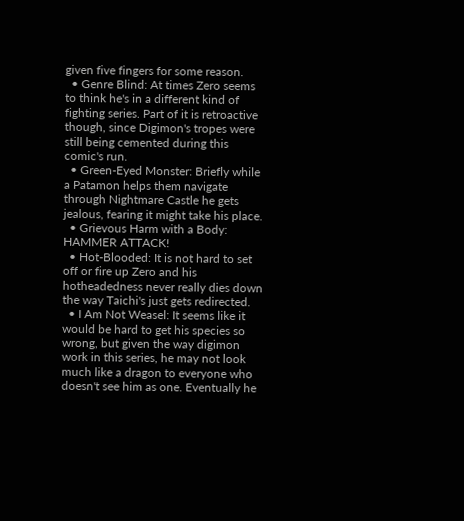given five fingers for some reason.
  • Genre Blind: At times Zero seems to think he's in a different kind of fighting series. Part of it is retroactive though, since Digimon's tropes were still being cemented during this comic's run.
  • Green-Eyed Monster: Briefly while a Patamon helps them navigate through Nightmare Castle he gets jealous, fearing it might take his place.
  • Grievous Harm with a Body: HAMMER ATTACK!
  • Hot-Blooded: It is not hard to set off or fire up Zero and his hotheadedness never really dies down the way Taichi's just gets redirected.
  • I Am Not Weasel: It seems like it would be hard to get his species so wrong, but given the way digimon work in this series, he may not look much like a dragon to everyone who doesn't see him as one. Eventually he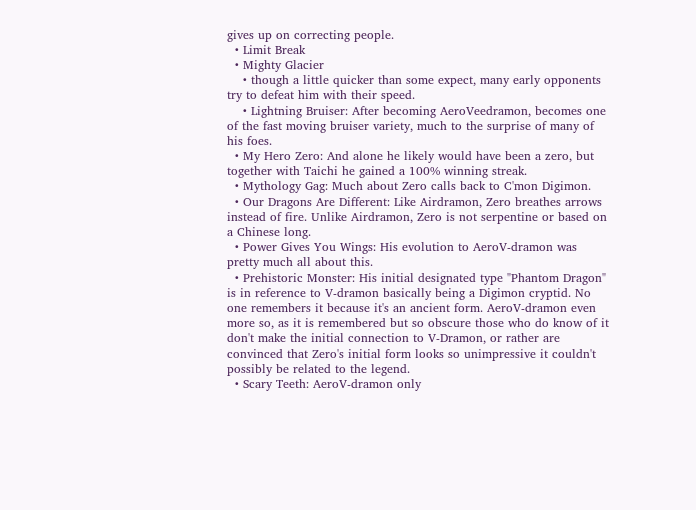gives up on correcting people.
  • Limit Break
  • Mighty Glacier
    • though a little quicker than some expect, many early opponents try to defeat him with their speed.
    • Lightning Bruiser: After becoming AeroVeedramon, becomes one of the fast moving bruiser variety, much to the surprise of many of his foes.
  • My Hero Zero: And alone he likely would have been a zero, but together with Taichi he gained a 100% winning streak.
  • Mythology Gag: Much about Zero calls back to C'mon Digimon.
  • Our Dragons Are Different: Like Airdramon, Zero breathes arrows instead of fire. Unlike Airdramon, Zero is not serpentine or based on a Chinese long.
  • Power Gives You Wings: His evolution to AeroV-dramon was pretty much all about this.
  • Prehistoric Monster: His initial designated type "Phantom Dragon" is in reference to V-dramon basically being a Digimon cryptid. No one remembers it because it's an ancient form. AeroV-dramon even more so, as it is remembered but so obscure those who do know of it don't make the initial connection to V-Dramon, or rather are convinced that Zero's initial form looks so unimpressive it couldn't possibly be related to the legend.
  • Scary Teeth: AeroV-dramon only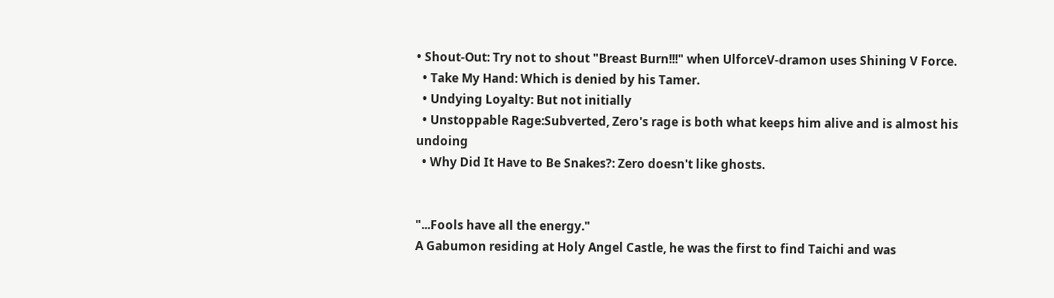• Shout-Out: Try not to shout "Breast Burn!!!" when UlforceV-dramon uses Shining V Force.
  • Take My Hand: Which is denied by his Tamer.
  • Undying Loyalty: But not initially
  • Unstoppable Rage:Subverted, Zero's rage is both what keeps him alive and is almost his undoing
  • Why Did It Have to Be Snakes?: Zero doesn't like ghosts.


"...Fools have all the energy."
A Gabumon residing at Holy Angel Castle, he was the first to find Taichi and was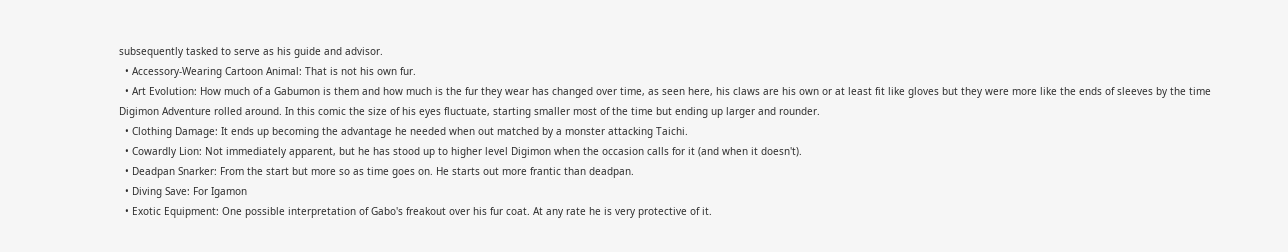subsequently tasked to serve as his guide and advisor.
  • Accessory-Wearing Cartoon Animal: That is not his own fur.
  • Art Evolution: How much of a Gabumon is them and how much is the fur they wear has changed over time, as seen here, his claws are his own or at least fit like gloves but they were more like the ends of sleeves by the time Digimon Adventure rolled around. In this comic the size of his eyes fluctuate, starting smaller most of the time but ending up larger and rounder.
  • Clothing Damage: It ends up becoming the advantage he needed when out matched by a monster attacking Taichi.
  • Cowardly Lion: Not immediately apparent, but he has stood up to higher level Digimon when the occasion calls for it (and when it doesn't).
  • Deadpan Snarker: From the start but more so as time goes on. He starts out more frantic than deadpan.
  • Diving Save: For Igamon
  • Exotic Equipment: One possible interpretation of Gabo's freakout over his fur coat. At any rate he is very protective of it.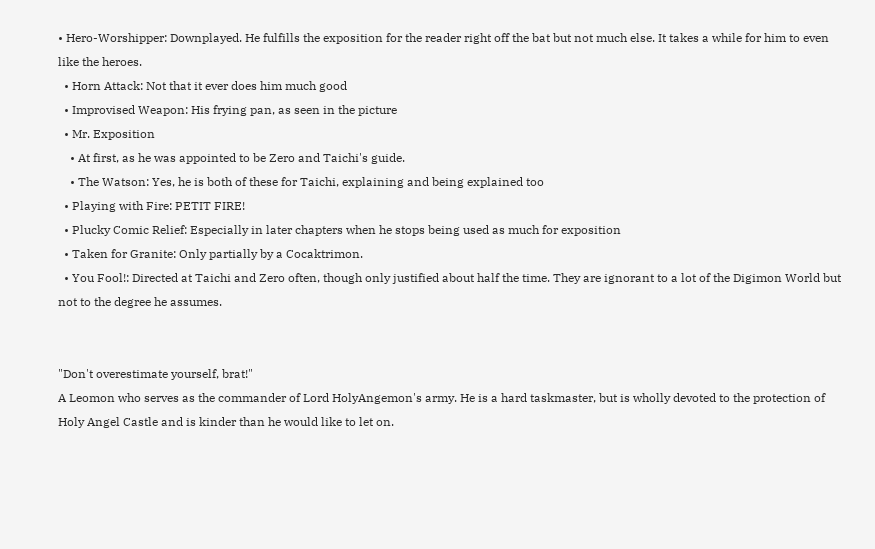• Hero-Worshipper: Downplayed. He fulfills the exposition for the reader right off the bat but not much else. It takes a while for him to even like the heroes.
  • Horn Attack: Not that it ever does him much good
  • Improvised Weapon: His frying pan, as seen in the picture
  • Mr. Exposition
    • At first, as he was appointed to be Zero and Taichi's guide.
    • The Watson: Yes, he is both of these for Taichi, explaining and being explained too
  • Playing with Fire: PETIT FIRE!
  • Plucky Comic Relief: Especially in later chapters when he stops being used as much for exposition
  • Taken for Granite: Only partially by a Cocaktrimon.
  • You Fool!: Directed at Taichi and Zero often, though only justified about half the time. They are ignorant to a lot of the Digimon World but not to the degree he assumes.


"Don't overestimate yourself, brat!"
A Leomon who serves as the commander of Lord HolyAngemon's army. He is a hard taskmaster, but is wholly devoted to the protection of Holy Angel Castle and is kinder than he would like to let on.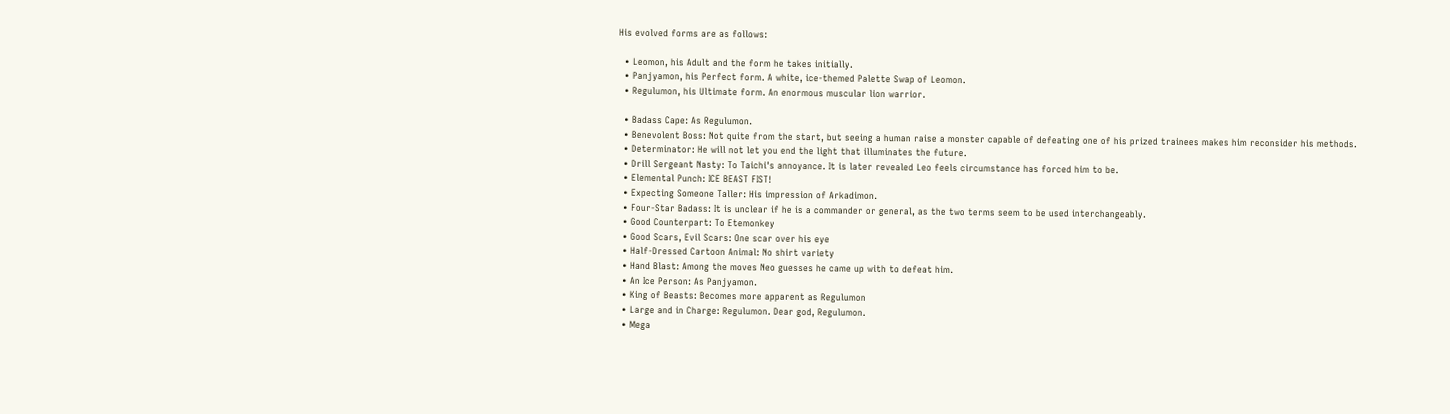His evolved forms are as follows:

  • Leomon, his Adult and the form he takes initially.
  • Panjyamon, his Perfect form. A white, ice-themed Palette Swap of Leomon.
  • Regulumon, his Ultimate form. An enormous muscular lion warrior.

  • Badass Cape: As Regulumon.
  • Benevolent Boss: Not quite from the start, but seeing a human raise a monster capable of defeating one of his prized trainees makes him reconsider his methods.
  • Determinator: He will not let you end the light that illuminates the future.
  • Drill Sergeant Nasty: To Taichi's annoyance. It is later revealed Leo feels circumstance has forced him to be.
  • Elemental Punch: ICE BEAST FIST!
  • Expecting Someone Taller: His impression of Arkadimon.
  • Four-Star Badass: It is unclear if he is a commander or general, as the two terms seem to be used interchangeably.
  • Good Counterpart: To Etemonkey
  • Good Scars, Evil Scars: One scar over his eye
  • Half-Dressed Cartoon Animal: No shirt variety
  • Hand Blast: Among the moves Neo guesses he came up with to defeat him.
  • An Ice Person: As Panjyamon.
  • King of Beasts: Becomes more apparent as Regulumon
  • Large and in Charge: Regulumon. Dear god, Regulumon.
  • Mega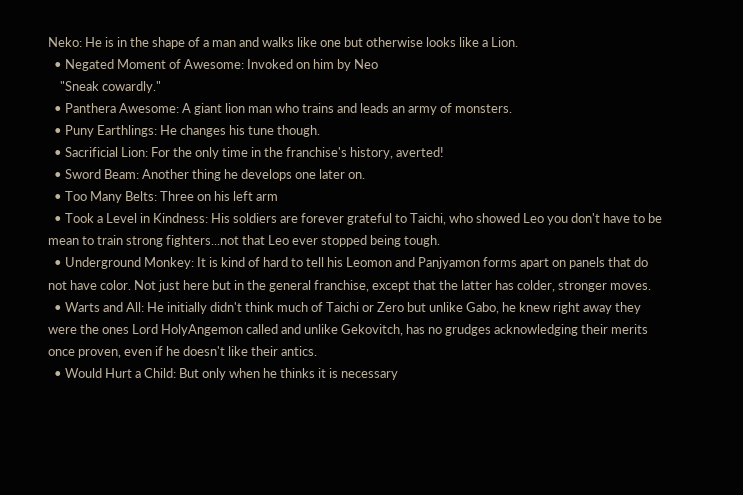Neko: He is in the shape of a man and walks like one but otherwise looks like a Lion.
  • Negated Moment of Awesome: Invoked on him by Neo
    "Sneak cowardly."
  • Panthera Awesome: A giant lion man who trains and leads an army of monsters.
  • Puny Earthlings: He changes his tune though.
  • Sacrificial Lion: For the only time in the franchise's history, averted!
  • Sword Beam: Another thing he develops one later on.
  • Too Many Belts: Three on his left arm
  • Took a Level in Kindness: His soldiers are forever grateful to Taichi, who showed Leo you don't have to be mean to train strong fighters...not that Leo ever stopped being tough.
  • Underground Monkey: It is kind of hard to tell his Leomon and Panjyamon forms apart on panels that do not have color. Not just here but in the general franchise, except that the latter has colder, stronger moves.
  • Warts and All: He initially didn't think much of Taichi or Zero but unlike Gabo, he knew right away they were the ones Lord HolyAngemon called and unlike Gekovitch, has no grudges acknowledging their merits once proven, even if he doesn't like their antics.
  • Would Hurt a Child: But only when he thinks it is necessary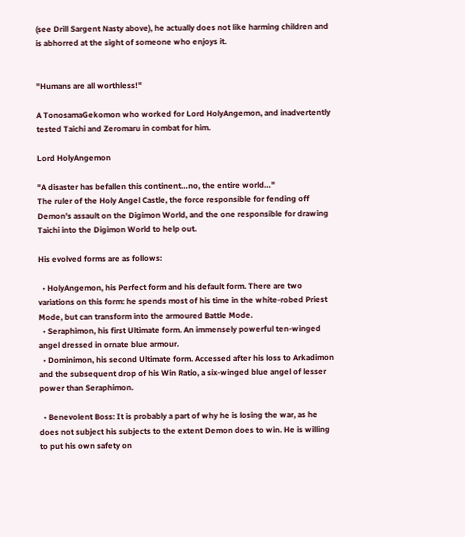(see Drill Sargent Nasty above), he actually does not like harming children and is abhorred at the sight of someone who enjoys it.


"Humans are all worthless!"

A TonosamaGekomon who worked for Lord HolyAngemon, and inadvertently tested Taichi and Zeromaru in combat for him.

Lord HolyAngemon

"A disaster has befallen this continent…no, the entire world…"
The ruler of the Holy Angel Castle, the force responsible for fending off Demon's assault on the Digimon World, and the one responsible for drawing Taichi into the Digimon World to help out.

His evolved forms are as follows:

  • HolyAngemon, his Perfect form and his default form. There are two variations on this form: he spends most of his time in the white-robed Priest Mode, but can transform into the armoured Battle Mode.
  • Seraphimon, his first Ultimate form. An immensely powerful ten-winged angel dressed in ornate blue armour.
  • Dominimon, his second Ultimate form. Accessed after his loss to Arkadimon and the subsequent drop of his Win Ratio, a six-winged blue angel of lesser power than Seraphimon.

  • Benevolent Boss: It is probably a part of why he is losing the war, as he does not subject his subjects to the extent Demon does to win. He is willing to put his own safety on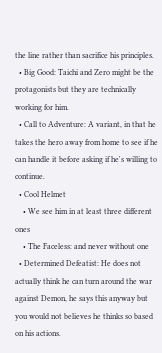the line rather than sacrifice his principles.
  • Big Good: Taichi and Zero might be the protagonists but they are technically working for him.
  • Call to Adventure: A variant, in that he takes the hero away from home to see if he can handle it before asking if he's willing to continue.
  • Cool Helmet
    • We see him in at least three different ones
    • The Faceless: and never without one
  • Determined Defeatist: He does not actually think he can turn around the war against Demon, he says this anyway but you would not believes he thinks so based on his actions.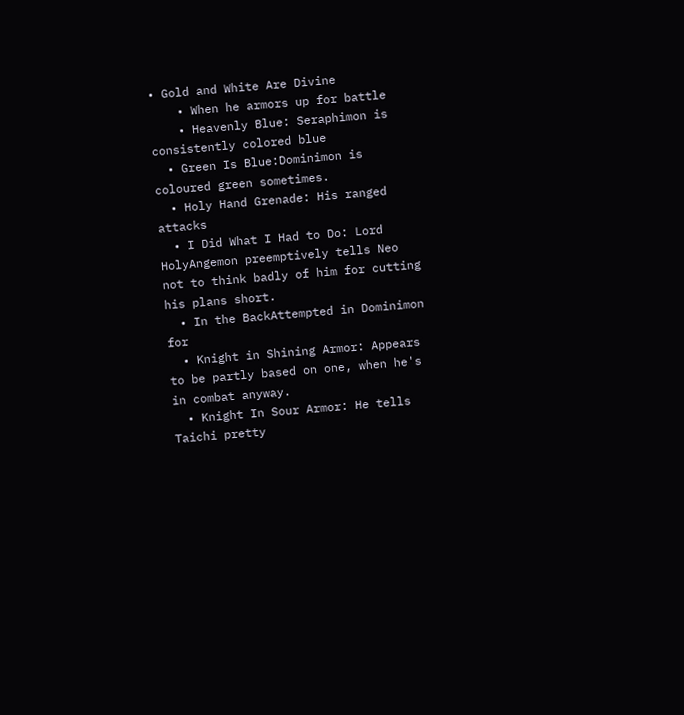• Gold and White Are Divine
    • When he armors up for battle
    • Heavenly Blue: Seraphimon is consistently colored blue
  • Green Is Blue:Dominimon is coloured green sometimes.
  • Holy Hand Grenade: His ranged attacks
  • I Did What I Had to Do: Lord HolyAngemon preemptively tells Neo not to think badly of him for cutting his plans short.
  • In the BackAttempted in Dominimon for
  • Knight in Shining Armor: Appears to be partly based on one, when he's in combat anyway.
  • Knight In Sour Armor: He tells Taichi pretty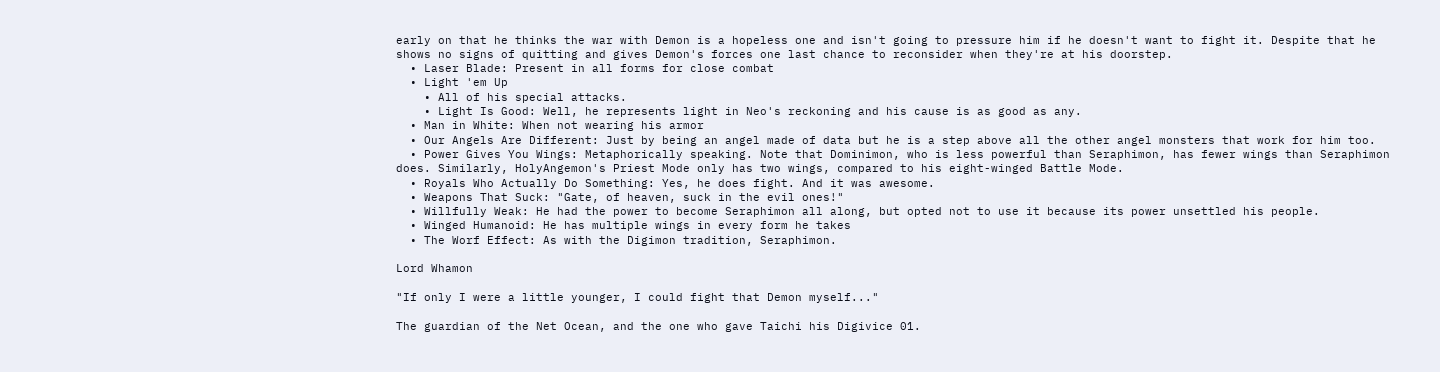early on that he thinks the war with Demon is a hopeless one and isn't going to pressure him if he doesn't want to fight it. Despite that he shows no signs of quitting and gives Demon's forces one last chance to reconsider when they're at his doorstep.
  • Laser Blade: Present in all forms for close combat
  • Light 'em Up
    • All of his special attacks.
    • Light Is Good: Well, he represents light in Neo's reckoning and his cause is as good as any.
  • Man in White: When not wearing his armor
  • Our Angels Are Different: Just by being an angel made of data but he is a step above all the other angel monsters that work for him too.
  • Power Gives You Wings: Metaphorically speaking. Note that Dominimon, who is less powerful than Seraphimon, has fewer wings than Seraphimon does. Similarly, HolyAngemon's Priest Mode only has two wings, compared to his eight-winged Battle Mode.
  • Royals Who Actually Do Something: Yes, he does fight. And it was awesome.
  • Weapons That Suck: "Gate, of heaven, suck in the evil ones!"
  • Willfully Weak: He had the power to become Seraphimon all along, but opted not to use it because its power unsettled his people.
  • Winged Humanoid: He has multiple wings in every form he takes
  • The Worf Effect: As with the Digimon tradition, Seraphimon.

Lord Whamon

"If only I were a little younger, I could fight that Demon myself..."

The guardian of the Net Ocean, and the one who gave Taichi his Digivice 01.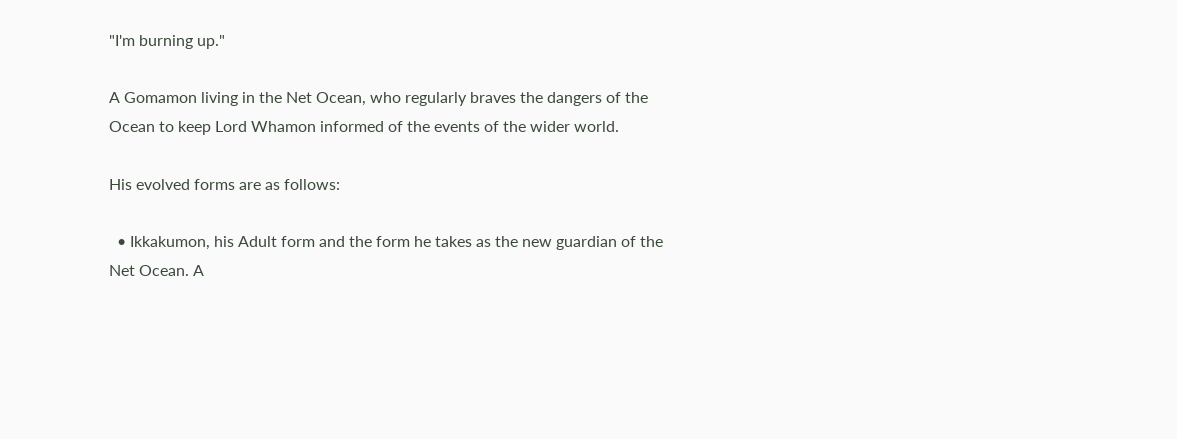"I'm burning up."

A Gomamon living in the Net Ocean, who regularly braves the dangers of the Ocean to keep Lord Whamon informed of the events of the wider world.

His evolved forms are as follows:

  • Ikkakumon, his Adult form and the form he takes as the new guardian of the Net Ocean. A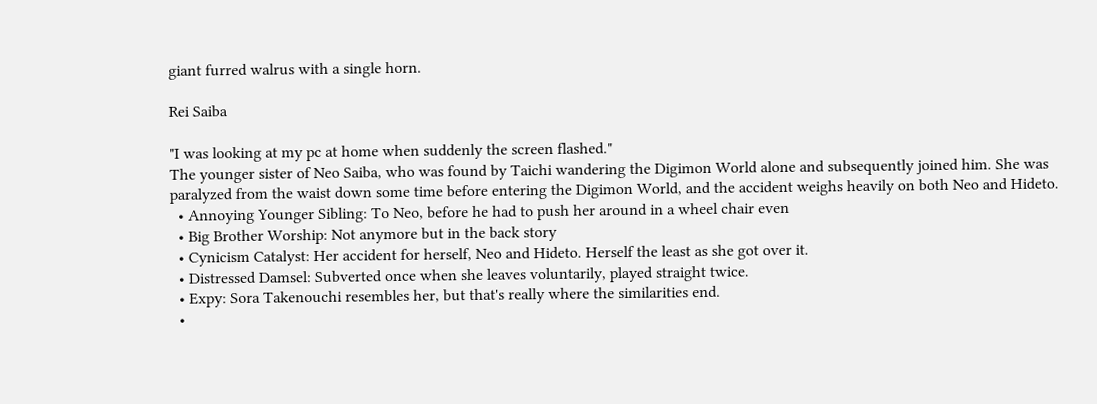giant furred walrus with a single horn.

Rei Saiba

"I was looking at my pc at home when suddenly the screen flashed."
The younger sister of Neo Saiba, who was found by Taichi wandering the Digimon World alone and subsequently joined him. She was paralyzed from the waist down some time before entering the Digimon World, and the accident weighs heavily on both Neo and Hideto.
  • Annoying Younger Sibling: To Neo, before he had to push her around in a wheel chair even
  • Big Brother Worship: Not anymore but in the back story
  • Cynicism Catalyst: Her accident for herself, Neo and Hideto. Herself the least as she got over it.
  • Distressed Damsel: Subverted once when she leaves voluntarily, played straight twice.
  • Expy: Sora Takenouchi resembles her, but that's really where the similarities end.
  •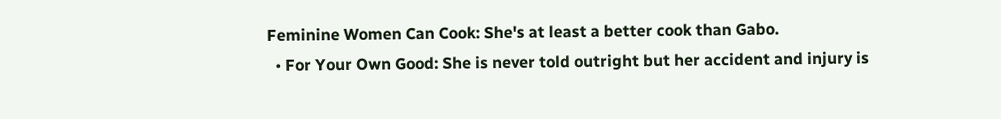Feminine Women Can Cook: She's at least a better cook than Gabo.
  • For Your Own Good: She is never told outright but her accident and injury is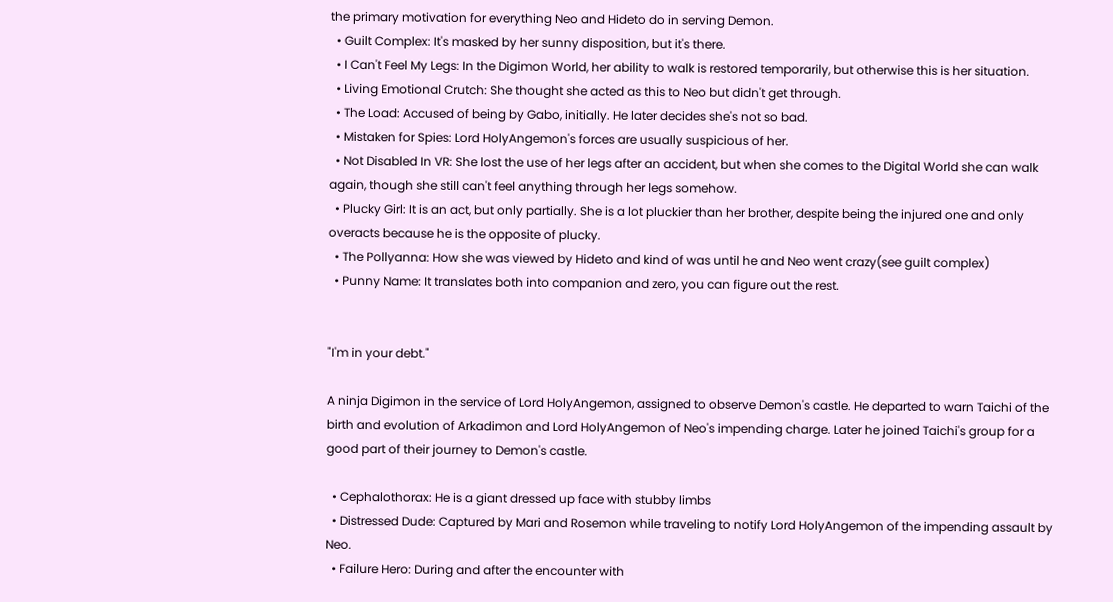the primary motivation for everything Neo and Hideto do in serving Demon.
  • Guilt Complex: It's masked by her sunny disposition, but it's there.
  • I Can't Feel My Legs: In the Digimon World, her ability to walk is restored temporarily, but otherwise this is her situation.
  • Living Emotional Crutch: She thought she acted as this to Neo but didn't get through.
  • The Load: Accused of being by Gabo, initially. He later decides she's not so bad.
  • Mistaken for Spies: Lord HolyAngemon's forces are usually suspicious of her.
  • Not Disabled In VR: She lost the use of her legs after an accident, but when she comes to the Digital World she can walk again, though she still can't feel anything through her legs somehow.
  • Plucky Girl: It is an act, but only partially. She is a lot pluckier than her brother, despite being the injured one and only overacts because he is the opposite of plucky.
  • The Pollyanna: How she was viewed by Hideto and kind of was until he and Neo went crazy(see guilt complex)
  • Punny Name: It translates both into companion and zero, you can figure out the rest.


"I'm in your debt."

A ninja Digimon in the service of Lord HolyAngemon, assigned to observe Demon's castle. He departed to warn Taichi of the birth and evolution of Arkadimon and Lord HolyAngemon of Neo's impending charge. Later he joined Taichi's group for a good part of their journey to Demon's castle.

  • Cephalothorax: He is a giant dressed up face with stubby limbs
  • Distressed Dude: Captured by Mari and Rosemon while traveling to notify Lord HolyAngemon of the impending assault by Neo.
  • Failure Hero: During and after the encounter with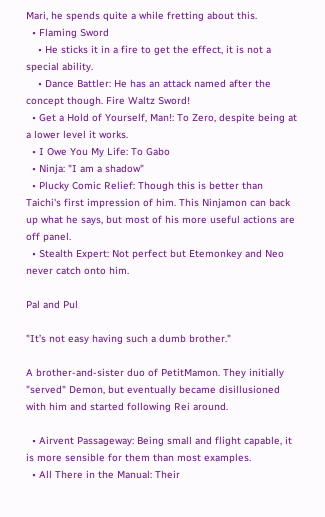Mari, he spends quite a while fretting about this.
  • Flaming Sword
    • He sticks it in a fire to get the effect, it is not a special ability.
    • Dance Battler: He has an attack named after the concept though. Fire Waltz Sword!
  • Get a Hold of Yourself, Man!: To Zero, despite being at a lower level it works.
  • I Owe You My Life: To Gabo
  • Ninja: "I am a shadow"
  • Plucky Comic Relief: Though this is better than Taichi's first impression of him. This Ninjamon can back up what he says, but most of his more useful actions are off panel.
  • Stealth Expert: Not perfect but Etemonkey and Neo never catch onto him.

Pal and Pul

"It’s not easy having such a dumb brother."

A brother-and-sister duo of PetitMamon. They initially "served" Demon, but eventually became disillusioned with him and started following Rei around.

  • Airvent Passageway: Being small and flight capable, it is more sensible for them than most examples.
  • All There in the Manual: Their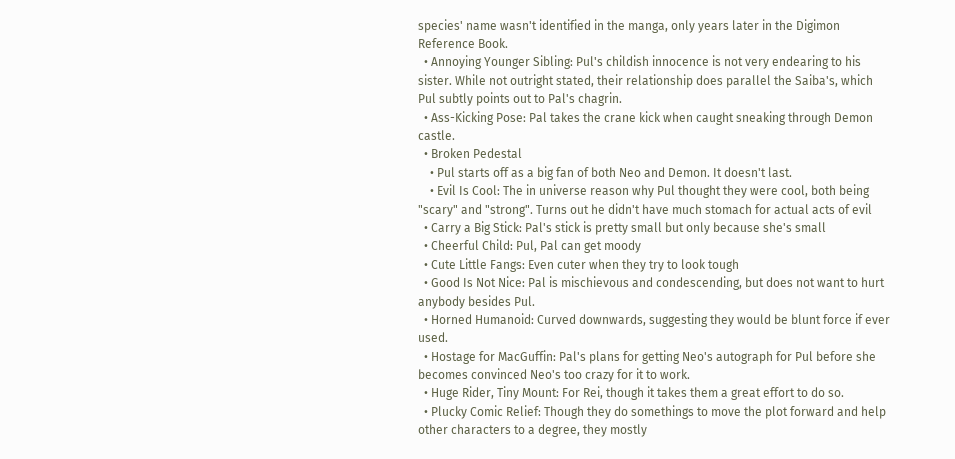species' name wasn't identified in the manga, only years later in the Digimon Reference Book.
  • Annoying Younger Sibling: Pul's childish innocence is not very endearing to his sister. While not outright stated, their relationship does parallel the Saiba's, which Pul subtly points out to Pal's chagrin.
  • Ass-Kicking Pose: Pal takes the crane kick when caught sneaking through Demon castle.
  • Broken Pedestal
    • Pul starts off as a big fan of both Neo and Demon. It doesn't last.
    • Evil Is Cool: The in universe reason why Pul thought they were cool, both being "scary" and "strong". Turns out he didn't have much stomach for actual acts of evil
  • Carry a Big Stick: Pal's stick is pretty small but only because she's small
  • Cheerful Child: Pul, Pal can get moody
  • Cute Little Fangs: Even cuter when they try to look tough
  • Good Is Not Nice: Pal is mischievous and condescending, but does not want to hurt anybody besides Pul.
  • Horned Humanoid: Curved downwards, suggesting they would be blunt force if ever used.
  • Hostage for MacGuffin: Pal's plans for getting Neo's autograph for Pul before she becomes convinced Neo's too crazy for it to work.
  • Huge Rider, Tiny Mount: For Rei, though it takes them a great effort to do so.
  • Plucky Comic Relief: Though they do somethings to move the plot forward and help other characters to a degree, they mostly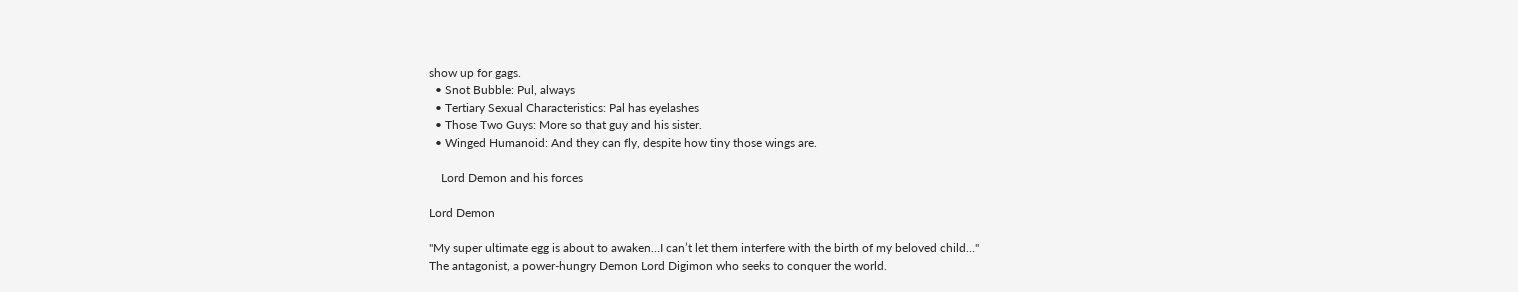show up for gags.
  • Snot Bubble: Pul, always
  • Tertiary Sexual Characteristics: Pal has eyelashes
  • Those Two Guys: More so that guy and his sister.
  • Winged Humanoid: And they can fly, despite how tiny those wings are.

    Lord Demon and his forces

Lord Demon

"My super ultimate egg is about to awaken…I can’t let them interfere with the birth of my beloved child…"
The antagonist, a power-hungry Demon Lord Digimon who seeks to conquer the world.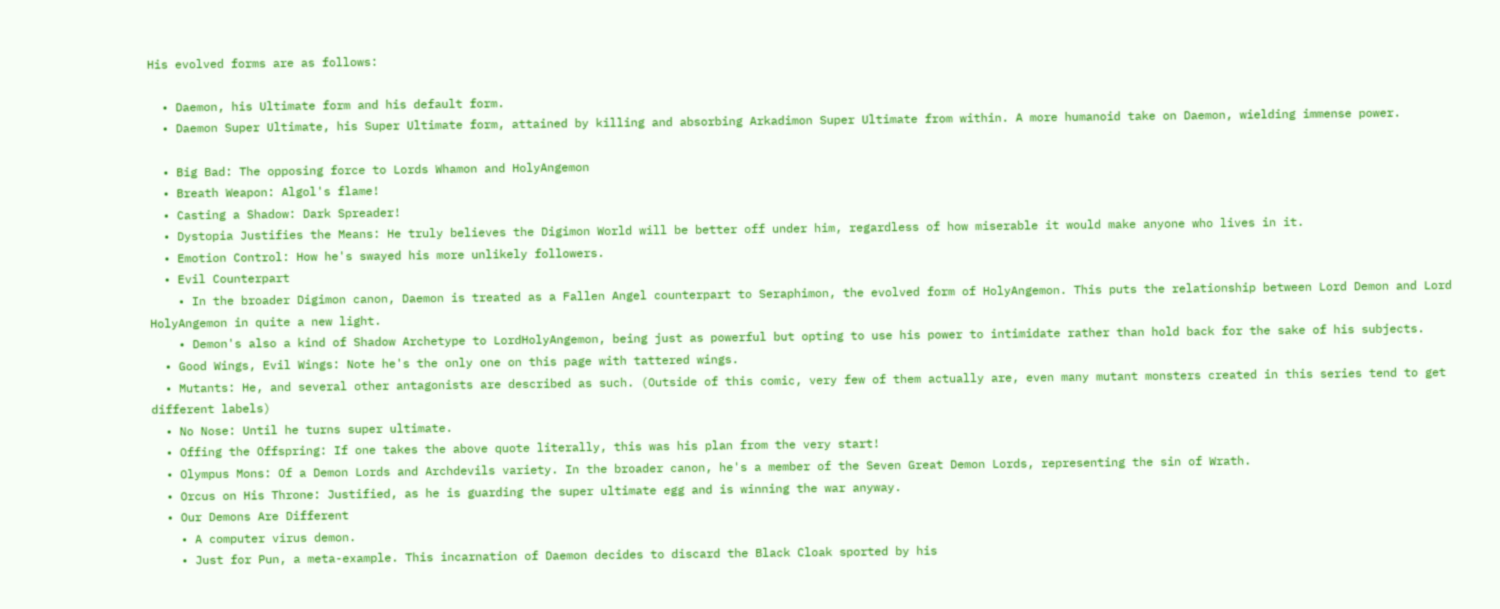His evolved forms are as follows:

  • Daemon, his Ultimate form and his default form.
  • Daemon Super Ultimate, his Super Ultimate form, attained by killing and absorbing Arkadimon Super Ultimate from within. A more humanoid take on Daemon, wielding immense power.

  • Big Bad: The opposing force to Lords Whamon and HolyAngemon
  • Breath Weapon: Algol's flame!
  • Casting a Shadow: Dark Spreader!
  • Dystopia Justifies the Means: He truly believes the Digimon World will be better off under him, regardless of how miserable it would make anyone who lives in it.
  • Emotion Control: How he's swayed his more unlikely followers.
  • Evil Counterpart
    • In the broader Digimon canon, Daemon is treated as a Fallen Angel counterpart to Seraphimon, the evolved form of HolyAngemon. This puts the relationship between Lord Demon and Lord HolyAngemon in quite a new light.
    • Demon's also a kind of Shadow Archetype to LordHolyAngemon, being just as powerful but opting to use his power to intimidate rather than hold back for the sake of his subjects.
  • Good Wings, Evil Wings: Note he's the only one on this page with tattered wings.
  • Mutants: He, and several other antagonists are described as such. (Outside of this comic, very few of them actually are, even many mutant monsters created in this series tend to get different labels)
  • No Nose: Until he turns super ultimate.
  • Offing the Offspring: If one takes the above quote literally, this was his plan from the very start!
  • Olympus Mons: Of a Demon Lords and Archdevils variety. In the broader canon, he's a member of the Seven Great Demon Lords, representing the sin of Wrath.
  • Orcus on His Throne: Justified, as he is guarding the super ultimate egg and is winning the war anyway.
  • Our Demons Are Different
    • A computer virus demon.
    • Just for Pun, a meta-example. This incarnation of Daemon decides to discard the Black Cloak sported by his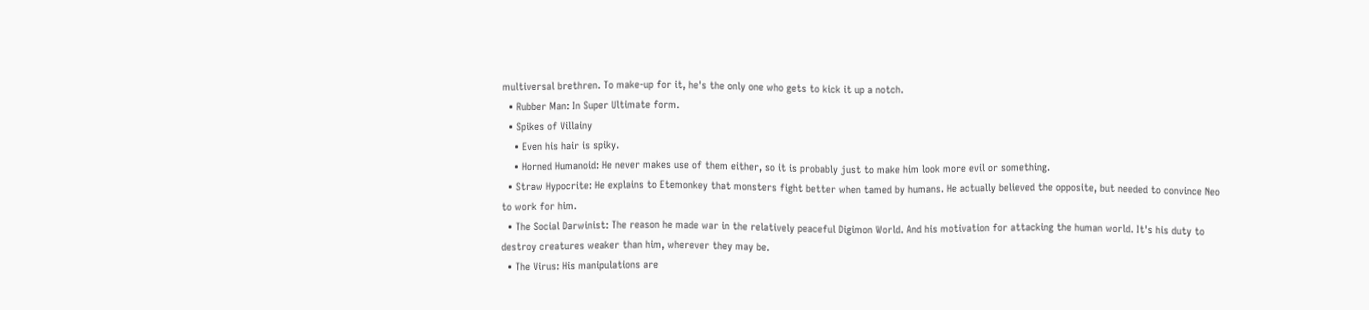multiversal brethren. To make-up for it, he's the only one who gets to kick it up a notch.
  • Rubber Man: In Super Ultimate form.
  • Spikes of Villainy
    • Even his hair is spiky.
    • Horned Humanoid: He never makes use of them either, so it is probably just to make him look more evil or something.
  • Straw Hypocrite: He explains to Etemonkey that monsters fight better when tamed by humans. He actually believed the opposite, but needed to convince Neo to work for him.
  • The Social Darwinist: The reason he made war in the relatively peaceful Digimon World. And his motivation for attacking the human world. It's his duty to destroy creatures weaker than him, wherever they may be.
  • The Virus: His manipulations are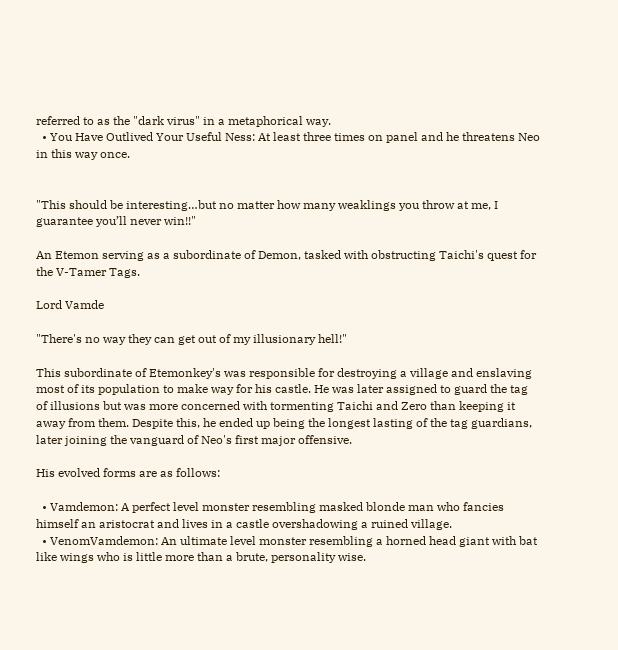referred to as the "dark virus" in a metaphorical way.
  • You Have Outlived Your Useful Ness: At least three times on panel and he threatens Neo in this way once.


"This should be interesting…but no matter how many weaklings you throw at me, I guarantee you’ll never win!!"

An Etemon serving as a subordinate of Demon, tasked with obstructing Taichi's quest for the V-Tamer Tags.

Lord Vamde

"There's no way they can get out of my illusionary hell!"

This subordinate of Etemonkey's was responsible for destroying a village and enslaving most of its population to make way for his castle. He was later assigned to guard the tag of illusions but was more concerned with tormenting Taichi and Zero than keeping it away from them. Despite this, he ended up being the longest lasting of the tag guardians, later joining the vanguard of Neo's first major offensive.

His evolved forms are as follows:

  • Vamdemon: A perfect level monster resembling masked blonde man who fancies himself an aristocrat and lives in a castle overshadowing a ruined village.
  • VenomVamdemon: An ultimate level monster resembling a horned head giant with bat like wings who is little more than a brute, personality wise.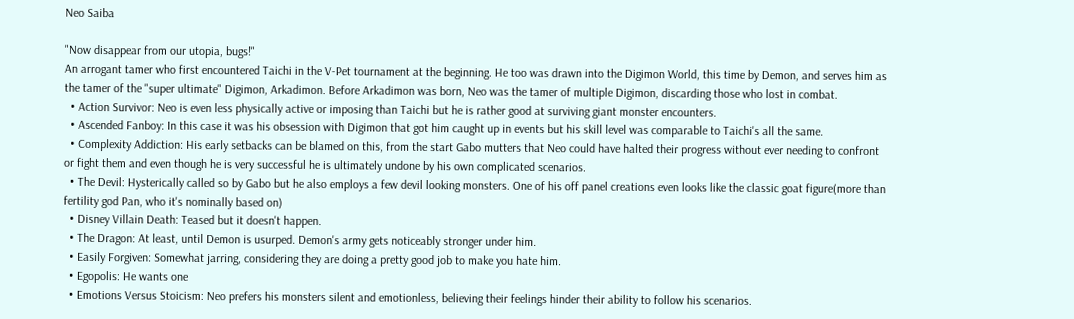Neo Saiba

"Now disappear from our utopia, bugs!"
An arrogant tamer who first encountered Taichi in the V-Pet tournament at the beginning. He too was drawn into the Digimon World, this time by Demon, and serves him as the tamer of the "super ultimate" Digimon, Arkadimon. Before Arkadimon was born, Neo was the tamer of multiple Digimon, discarding those who lost in combat.
  • Action Survivor: Neo is even less physically active or imposing than Taichi but he is rather good at surviving giant monster encounters.
  • Ascended Fanboy: In this case it was his obsession with Digimon that got him caught up in events but his skill level was comparable to Taichi's all the same.
  • Complexity Addiction: His early setbacks can be blamed on this, from the start Gabo mutters that Neo could have halted their progress without ever needing to confront or fight them and even though he is very successful he is ultimately undone by his own complicated scenarios.
  • The Devil: Hysterically called so by Gabo but he also employs a few devil looking monsters. One of his off panel creations even looks like the classic goat figure(more than fertility god Pan, who it's nominally based on)
  • Disney Villain Death: Teased but it doesn't happen.
  • The Dragon: At least, until Demon is usurped. Demon's army gets noticeably stronger under him.
  • Easily Forgiven: Somewhat jarring, considering they are doing a pretty good job to make you hate him.
  • Egopolis: He wants one
  • Emotions Versus Stoicism: Neo prefers his monsters silent and emotionless, believing their feelings hinder their ability to follow his scenarios.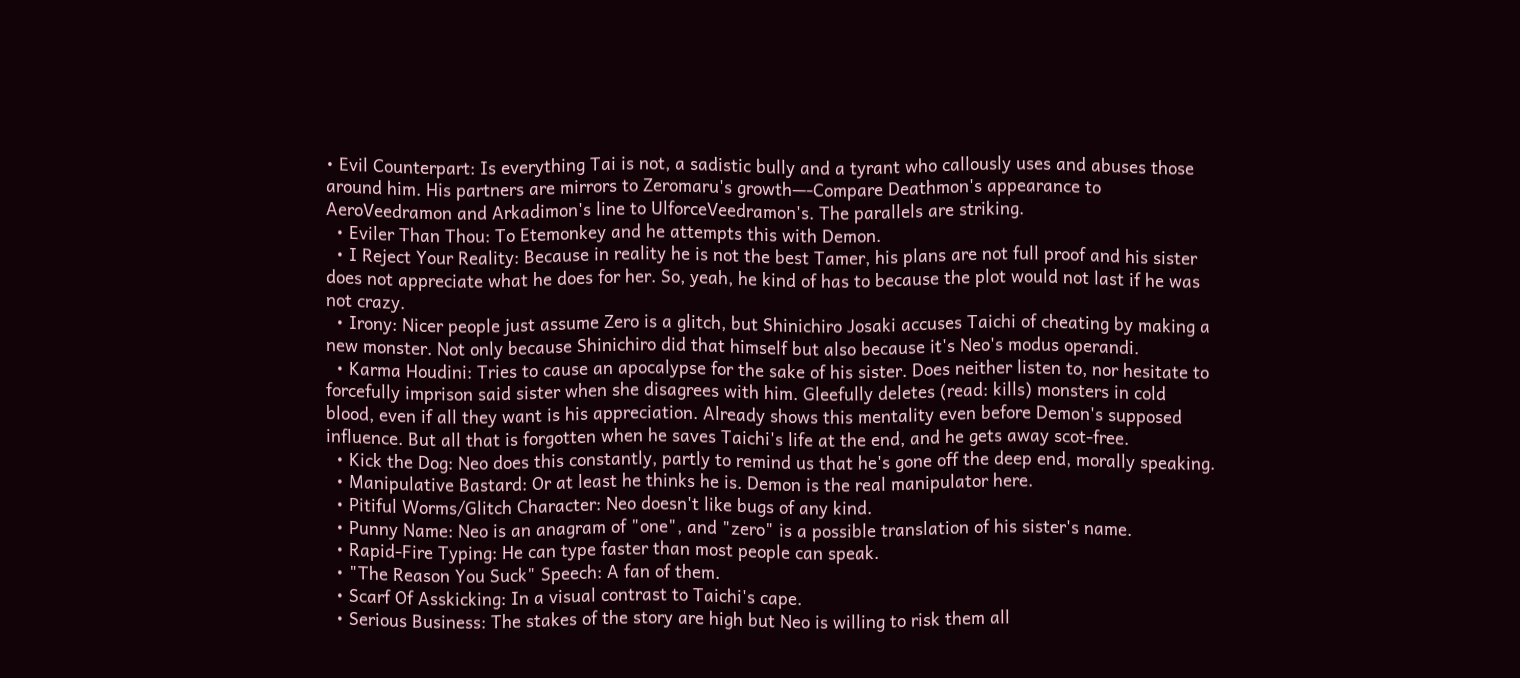• Evil Counterpart: Is everything Tai is not, a sadistic bully and a tyrant who callously uses and abuses those around him. His partners are mirrors to Zeromaru's growth—-Compare Deathmon's appearance to AeroVeedramon and Arkadimon's line to UlforceVeedramon's. The parallels are striking.
  • Eviler Than Thou: To Etemonkey and he attempts this with Demon.
  • I Reject Your Reality: Because in reality he is not the best Tamer, his plans are not full proof and his sister does not appreciate what he does for her. So, yeah, he kind of has to because the plot would not last if he was not crazy.
  • Irony: Nicer people just assume Zero is a glitch, but Shinichiro Josaki accuses Taichi of cheating by making a new monster. Not only because Shinichiro did that himself but also because it's Neo's modus operandi.
  • Karma Houdini: Tries to cause an apocalypse for the sake of his sister. Does neither listen to, nor hesitate to forcefully imprison said sister when she disagrees with him. Gleefully deletes (read: kills) monsters in cold blood, even if all they want is his appreciation. Already shows this mentality even before Demon's supposed influence. But all that is forgotten when he saves Taichi's life at the end, and he gets away scot-free.
  • Kick the Dog: Neo does this constantly, partly to remind us that he's gone off the deep end, morally speaking.
  • Manipulative Bastard: Or at least he thinks he is. Demon is the real manipulator here.
  • Pitiful Worms/Glitch Character: Neo doesn't like bugs of any kind.
  • Punny Name: Neo is an anagram of "one", and "zero" is a possible translation of his sister's name.
  • Rapid-Fire Typing: He can type faster than most people can speak.
  • "The Reason You Suck" Speech: A fan of them.
  • Scarf Of Asskicking: In a visual contrast to Taichi's cape.
  • Serious Business: The stakes of the story are high but Neo is willing to risk them all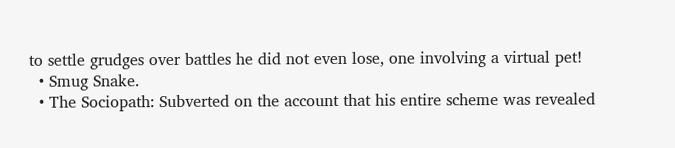to settle grudges over battles he did not even lose, one involving a virtual pet!
  • Smug Snake.
  • The Sociopath: Subverted on the account that his entire scheme was revealed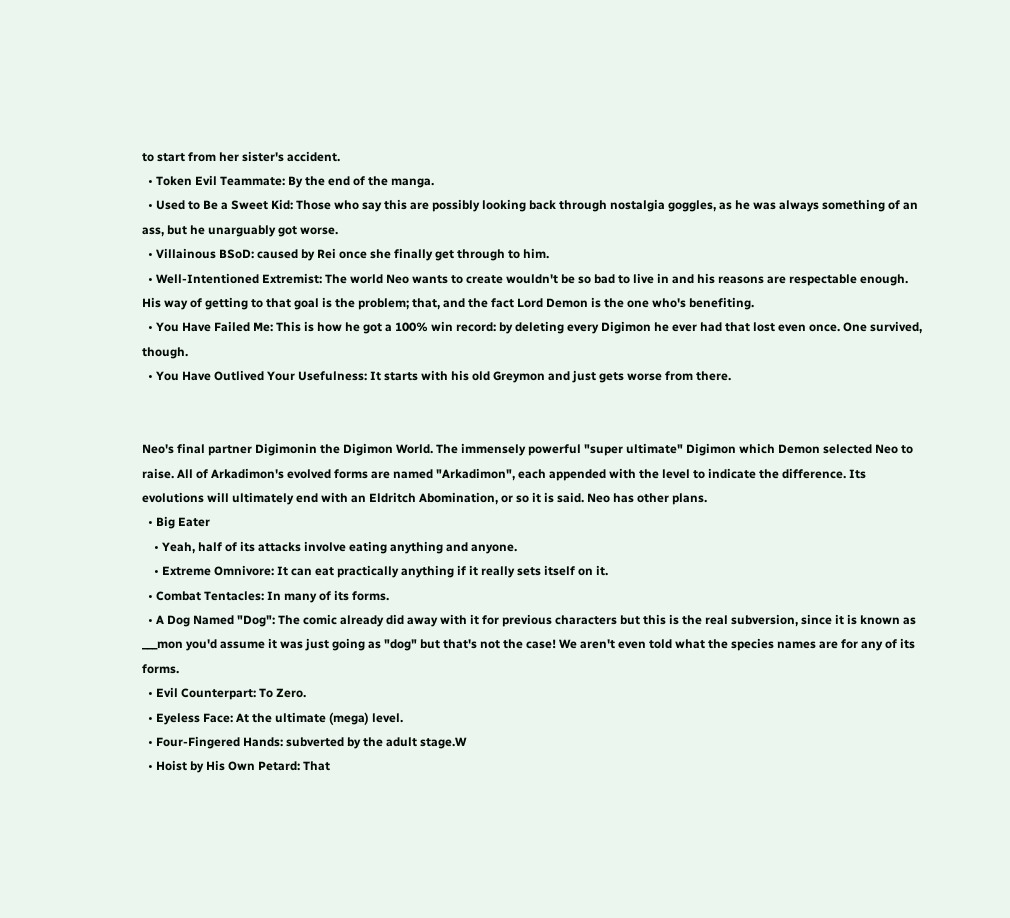to start from her sister's accident.
  • Token Evil Teammate: By the end of the manga.
  • Used to Be a Sweet Kid: Those who say this are possibly looking back through nostalgia goggles, as he was always something of an ass, but he unarguably got worse.
  • Villainous BSoD: caused by Rei once she finally get through to him.
  • Well-Intentioned Extremist: The world Neo wants to create wouldn't be so bad to live in and his reasons are respectable enough. His way of getting to that goal is the problem; that, and the fact Lord Demon is the one who's benefiting.
  • You Have Failed Me: This is how he got a 100% win record: by deleting every Digimon he ever had that lost even once. One survived, though.
  • You Have Outlived Your Usefulness: It starts with his old Greymon and just gets worse from there.


Neo's final partner Digimonin the Digimon World. The immensely powerful "super ultimate" Digimon which Demon selected Neo to raise. All of Arkadimon's evolved forms are named "Arkadimon", each appended with the level to indicate the difference. Its evolutions will ultimately end with an Eldritch Abomination, or so it is said. Neo has other plans.
  • Big Eater
    • Yeah, half of its attacks involve eating anything and anyone.
    • Extreme Omnivore: It can eat practically anything if it really sets itself on it.
  • Combat Tentacles: In many of its forms.
  • A Dog Named "Dog": The comic already did away with it for previous characters but this is the real subversion, since it is known as ___mon you'd assume it was just going as "dog" but that's not the case! We aren't even told what the species names are for any of its forms.
  • Evil Counterpart: To Zero.
  • Eyeless Face: At the ultimate (mega) level.
  • Four-Fingered Hands: subverted by the adult stage.W
  • Hoist by His Own Petard: That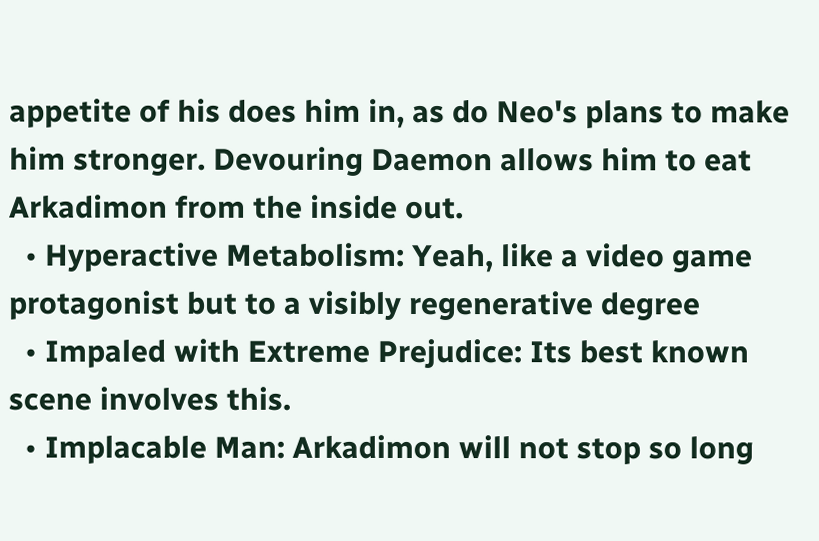appetite of his does him in, as do Neo's plans to make him stronger. Devouring Daemon allows him to eat Arkadimon from the inside out.
  • Hyperactive Metabolism: Yeah, like a video game protagonist but to a visibly regenerative degree
  • Impaled with Extreme Prejudice: Its best known scene involves this.
  • Implacable Man: Arkadimon will not stop so long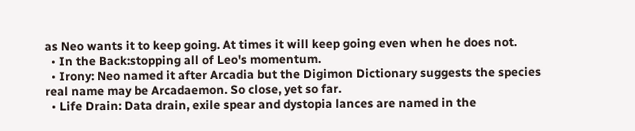as Neo wants it to keep going. At times it will keep going even when he does not.
  • In the Back:stopping all of Leo's momentum.
  • Irony: Neo named it after Arcadia but the Digimon Dictionary suggests the species real name may be Arcadaemon. So close, yet so far.
  • Life Drain: Data drain, exile spear and dystopia lances are named in the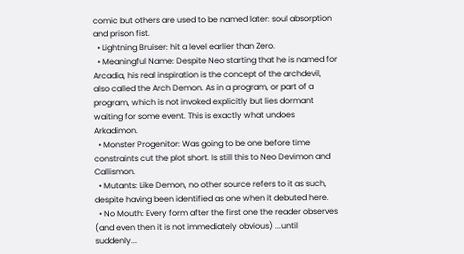comic but others are used to be named later: soul absorption and prison fist.
  • Lightning Bruiser: hit a level earlier than Zero.
  • Meaningful Name: Despite Neo starting that he is named for Arcadia, his real inspiration is the concept of the archdevil, also called the Arch Demon. As in a program, or part of a program, which is not invoked explicitly but lies dormant waiting for some event. This is exactly what undoes Arkadimon.
  • Monster Progenitor: Was going to be one before time constraints cut the plot short. Is still this to Neo Devimon and Callismon.
  • Mutants: Like Demon, no other source refers to it as such, despite having been identified as one when it debuted here.
  • No Mouth: Every form after the first one the reader observes (and even then it is not immediately obvious) ...until suddenly...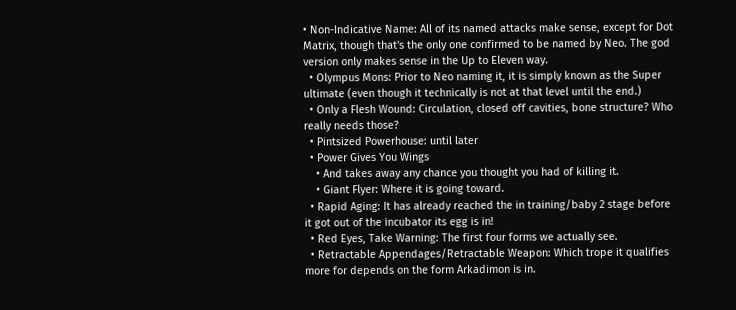• Non-Indicative Name: All of its named attacks make sense, except for Dot Matrix, though that's the only one confirmed to be named by Neo. The god version only makes sense in the Up to Eleven way.
  • Olympus Mons: Prior to Neo naming it, it is simply known as the Super ultimate (even though it technically is not at that level until the end.)
  • Only a Flesh Wound: Circulation, closed off cavities, bone structure? Who really needs those?
  • Pintsized Powerhouse: until later
  • Power Gives You Wings
    • And takes away any chance you thought you had of killing it.
    • Giant Flyer: Where it is going toward.
  • Rapid Aging: It has already reached the in training/baby 2 stage before it got out of the incubator its egg is in!
  • Red Eyes, Take Warning: The first four forms we actually see.
  • Retractable Appendages/Retractable Weapon: Which trope it qualifies more for depends on the form Arkadimon is in.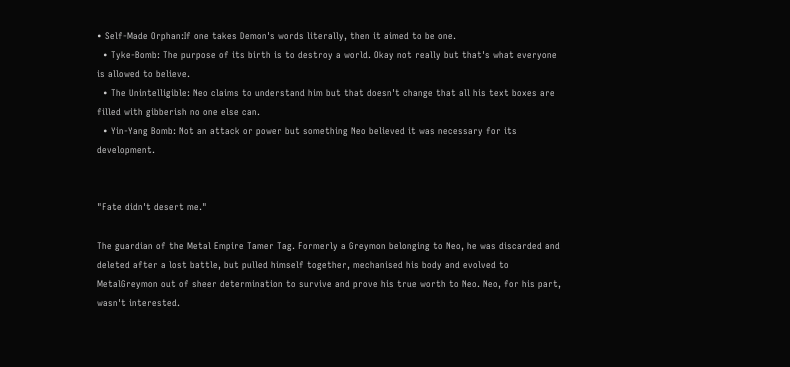• Self-Made Orphan:If one takes Demon's words literally, then it aimed to be one.
  • Tyke-Bomb: The purpose of its birth is to destroy a world. Okay not really but that's what everyone is allowed to believe.
  • The Unintelligible: Neo claims to understand him but that doesn't change that all his text boxes are filled with gibberish no one else can.
  • Yin-Yang Bomb: Not an attack or power but something Neo believed it was necessary for its development.


"Fate didn't desert me."

The guardian of the Metal Empire Tamer Tag. Formerly a Greymon belonging to Neo, he was discarded and deleted after a lost battle, but pulled himself together, mechanised his body and evolved to MetalGreymon out of sheer determination to survive and prove his true worth to Neo. Neo, for his part, wasn't interested.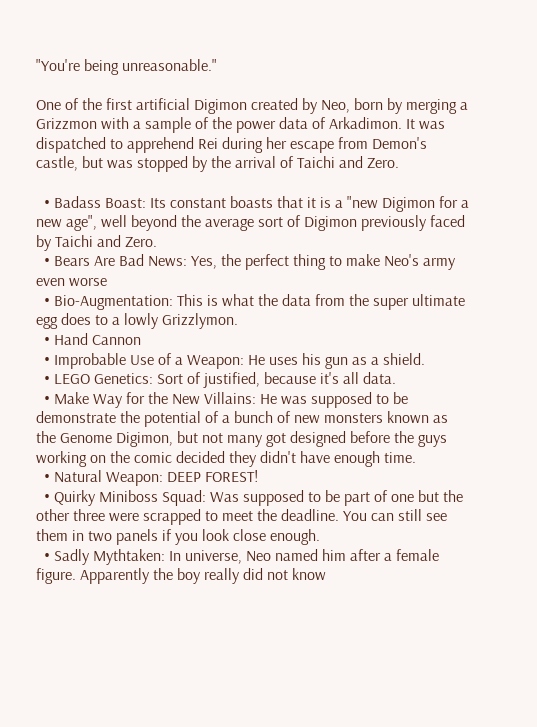"You're being unreasonable."

One of the first artificial Digimon created by Neo, born by merging a Grizzmon with a sample of the power data of Arkadimon. It was dispatched to apprehend Rei during her escape from Demon's castle, but was stopped by the arrival of Taichi and Zero.

  • Badass Boast: Its constant boasts that it is a "new Digimon for a new age", well beyond the average sort of Digimon previously faced by Taichi and Zero.
  • Bears Are Bad News: Yes, the perfect thing to make Neo's army even worse
  • Bio-Augmentation: This is what the data from the super ultimate egg does to a lowly Grizzlymon.
  • Hand Cannon
  • Improbable Use of a Weapon: He uses his gun as a shield.
  • LEGO Genetics: Sort of justified, because it's all data.
  • Make Way for the New Villains: He was supposed to be demonstrate the potential of a bunch of new monsters known as the Genome Digimon, but not many got designed before the guys working on the comic decided they didn't have enough time.
  • Natural Weapon: DEEP FOREST!
  • Quirky Miniboss Squad: Was supposed to be part of one but the other three were scrapped to meet the deadline. You can still see them in two panels if you look close enough.
  • Sadly Mythtaken: In universe, Neo named him after a female figure. Apparently the boy really did not know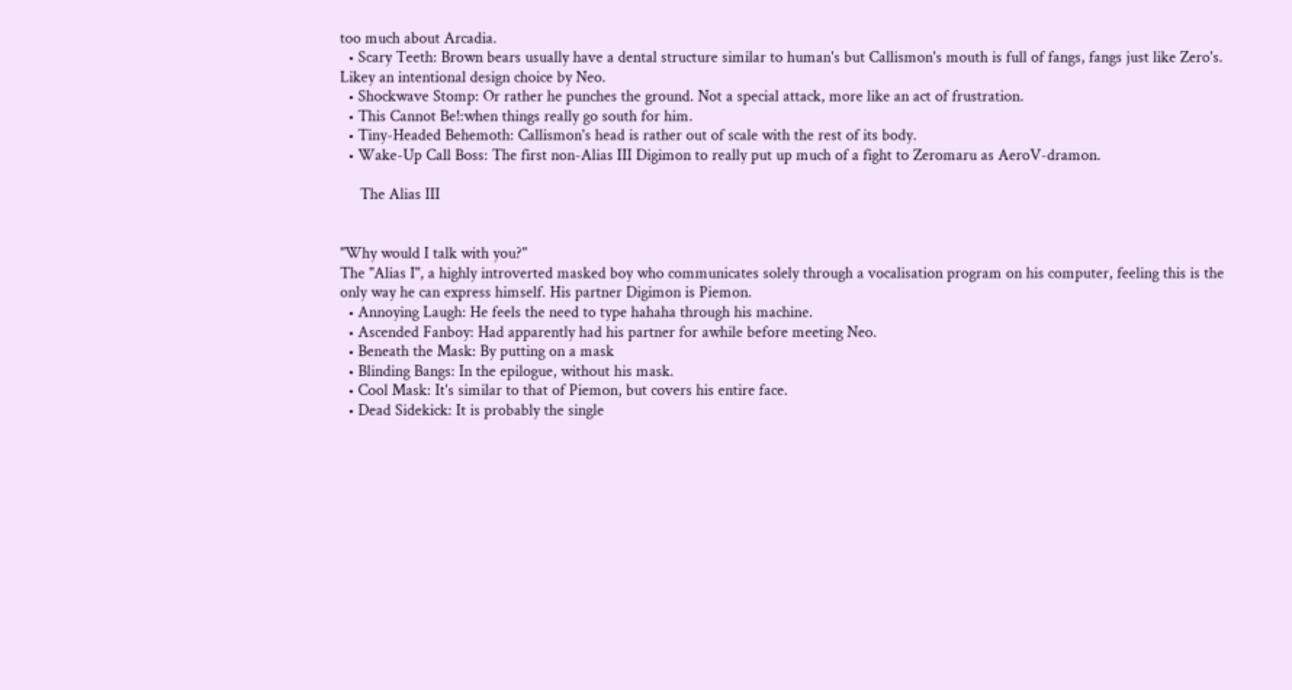too much about Arcadia.
  • Scary Teeth: Brown bears usually have a dental structure similar to human's but Callismon's mouth is full of fangs, fangs just like Zero's. Likey an intentional design choice by Neo.
  • Shockwave Stomp: Or rather he punches the ground. Not a special attack, more like an act of frustration.
  • This Cannot Be!:when things really go south for him.
  • Tiny-Headed Behemoth: Callismon's head is rather out of scale with the rest of its body.
  • Wake-Up Call Boss: The first non-Alias III Digimon to really put up much of a fight to Zeromaru as AeroV-dramon.

     The Alias III


"Why would I talk with you?"
The "Alias I", a highly introverted masked boy who communicates solely through a vocalisation program on his computer, feeling this is the only way he can express himself. His partner Digimon is Piemon.
  • Annoying Laugh: He feels the need to type hahaha through his machine.
  • Ascended Fanboy: Had apparently had his partner for awhile before meeting Neo.
  • Beneath the Mask: By putting on a mask
  • Blinding Bangs: In the epilogue, without his mask.
  • Cool Mask: It's similar to that of Piemon, but covers his entire face.
  • Dead Sidekick: It is probably the single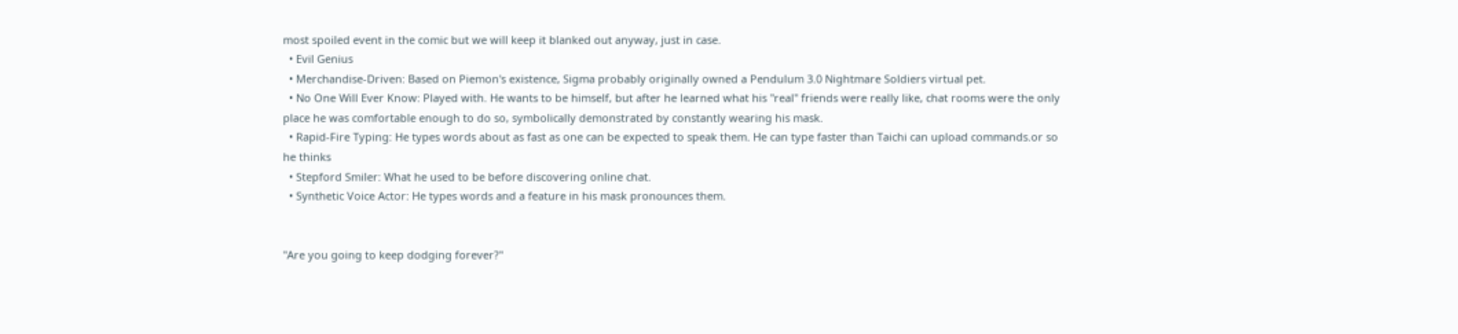most spoiled event in the comic but we will keep it blanked out anyway, just in case.
  • Evil Genius
  • Merchandise-Driven: Based on Piemon's existence, Sigma probably originally owned a Pendulum 3.0 Nightmare Soldiers virtual pet.
  • No One Will Ever Know: Played with. He wants to be himself, but after he learned what his "real" friends were really like, chat rooms were the only place he was comfortable enough to do so, symbolically demonstrated by constantly wearing his mask.
  • Rapid-Fire Typing: He types words about as fast as one can be expected to speak them. He can type faster than Taichi can upload commands.or so he thinks
  • Stepford Smiler: What he used to be before discovering online chat.
  • Synthetic Voice Actor: He types words and a feature in his mask pronounces them.


"Are you going to keep dodging forever?"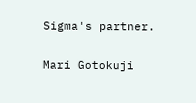Sigma's partner.

Mari Gotokuji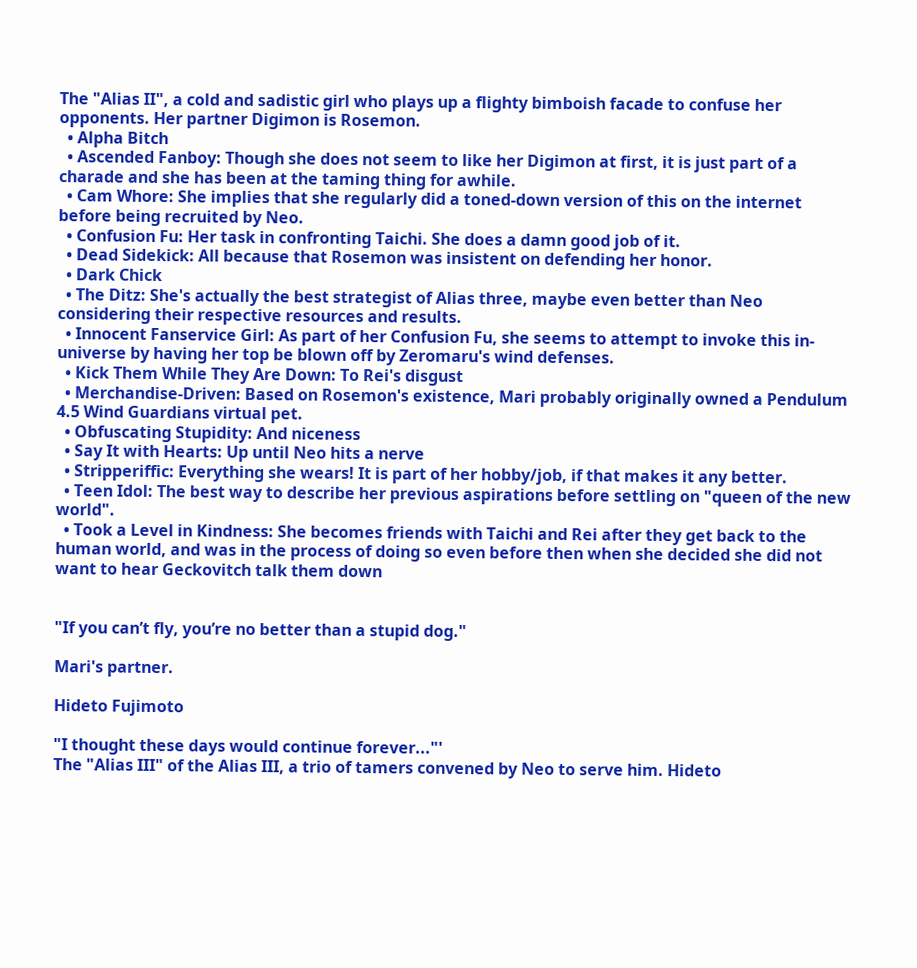The "Alias II", a cold and sadistic girl who plays up a flighty bimboish facade to confuse her opponents. Her partner Digimon is Rosemon.
  • Alpha Bitch
  • Ascended Fanboy: Though she does not seem to like her Digimon at first, it is just part of a charade and she has been at the taming thing for awhile.
  • Cam Whore: She implies that she regularly did a toned-down version of this on the internet before being recruited by Neo.
  • Confusion Fu: Her task in confronting Taichi. She does a damn good job of it.
  • Dead Sidekick: All because that Rosemon was insistent on defending her honor.
  • Dark Chick
  • The Ditz: She's actually the best strategist of Alias three, maybe even better than Neo considering their respective resources and results.
  • Innocent Fanservice Girl: As part of her Confusion Fu, she seems to attempt to invoke this in-universe by having her top be blown off by Zeromaru's wind defenses.
  • Kick Them While They Are Down: To Rei's disgust
  • Merchandise-Driven: Based on Rosemon's existence, Mari probably originally owned a Pendulum 4.5 Wind Guardians virtual pet.
  • Obfuscating Stupidity: And niceness
  • Say It with Hearts: Up until Neo hits a nerve
  • Stripperiffic: Everything she wears! It is part of her hobby/job, if that makes it any better.
  • Teen Idol: The best way to describe her previous aspirations before settling on "queen of the new world".
  • Took a Level in Kindness: She becomes friends with Taichi and Rei after they get back to the human world, and was in the process of doing so even before then when she decided she did not want to hear Geckovitch talk them down


"If you can’t fly, you’re no better than a stupid dog."

Mari's partner.

Hideto Fujimoto

"I thought these days would continue forever..."'
The "Alias III" of the Alias III, a trio of tamers convened by Neo to serve him. Hideto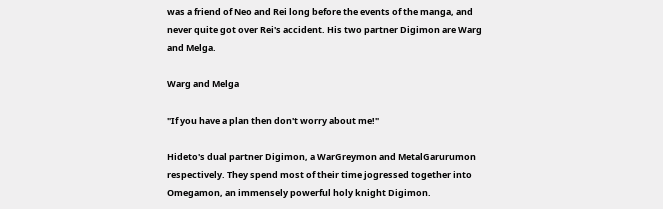was a friend of Neo and Rei long before the events of the manga, and never quite got over Rei's accident. His two partner Digimon are Warg and Melga.

Warg and Melga

"If you have a plan then don't worry about me!"

Hideto's dual partner Digimon, a WarGreymon and MetalGarurumon respectively. They spend most of their time jogressed together into Omegamon, an immensely powerful holy knight Digimon.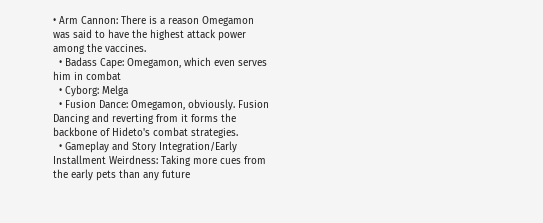• Arm Cannon: There is a reason Omegamon was said to have the highest attack power among the vaccines.
  • Badass Cape: Omegamon, which even serves him in combat
  • Cyborg: Melga
  • Fusion Dance: Omegamon, obviously. Fusion Dancing and reverting from it forms the backbone of Hideto's combat strategies.
  • Gameplay and Story Integration/Early Installment Weirdness: Taking more cues from the early pets than any future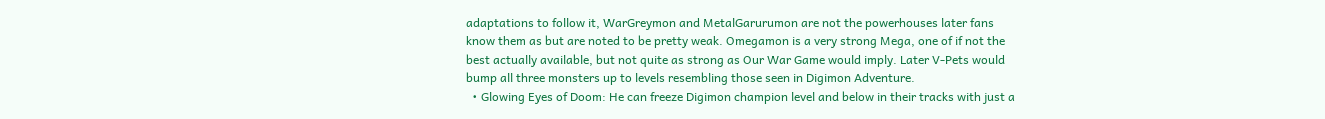adaptations to follow it, WarGreymon and MetalGarurumon are not the powerhouses later fans know them as but are noted to be pretty weak. Omegamon is a very strong Mega, one of if not the best actually available, but not quite as strong as Our War Game would imply. Later V-Pets would bump all three monsters up to levels resembling those seen in Digimon Adventure.
  • Glowing Eyes of Doom: He can freeze Digimon champion level and below in their tracks with just a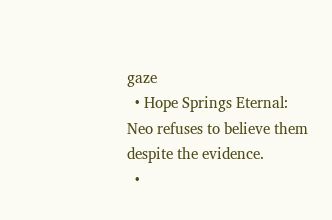gaze
  • Hope Springs Eternal: Neo refuses to believe them despite the evidence.
  •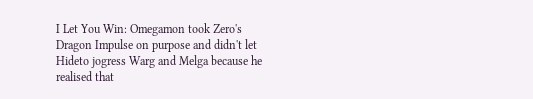I Let You Win: Omegamon took Zero's Dragon Impulse on purpose and didn't let Hideto jogress Warg and Melga because he realised that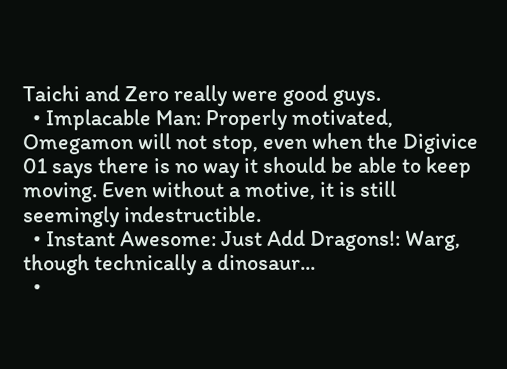Taichi and Zero really were good guys.
  • Implacable Man: Properly motivated, Omegamon will not stop, even when the Digivice 01 says there is no way it should be able to keep moving. Even without a motive, it is still seemingly indestructible.
  • Instant Awesome: Just Add Dragons!: Warg, though technically a dinosaur...
  •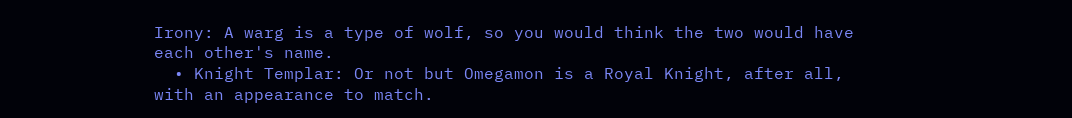Irony: A warg is a type of wolf, so you would think the two would have each other's name.
  • Knight Templar: Or not but Omegamon is a Royal Knight, after all, with an appearance to match.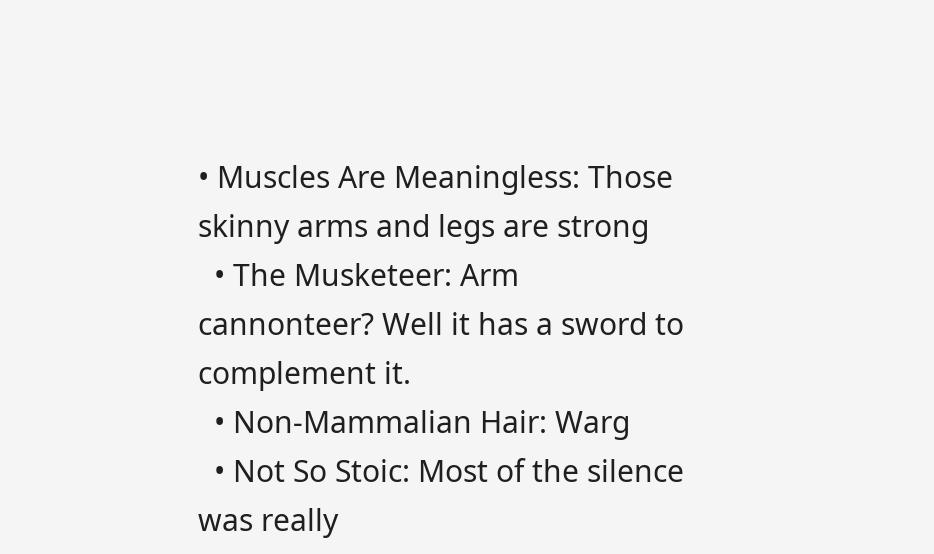• Muscles Are Meaningless: Those skinny arms and legs are strong
  • The Musketeer: Arm cannonteer? Well it has a sword to complement it.
  • Non-Mammalian Hair: Warg
  • Not So Stoic: Most of the silence was really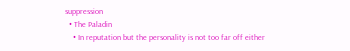suppression
  • The Paladin
    • In reputation but the personality is not too far off either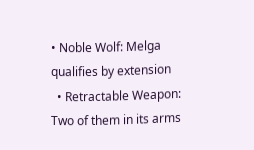• Noble Wolf: Melga qualifies by extension
  • Retractable Weapon: Two of them in its arms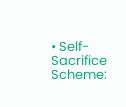• Self-Sacrifice Scheme: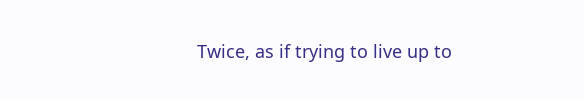Twice, as if trying to live up to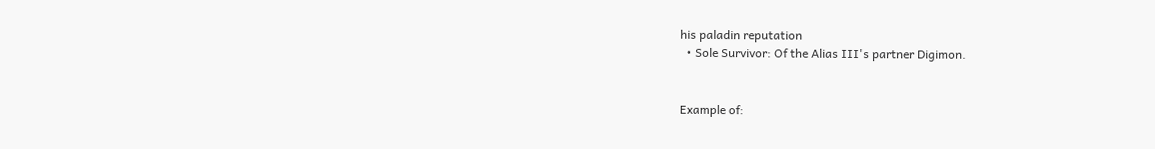his paladin reputation
  • Sole Survivor: Of the Alias III's partner Digimon.


Example of: